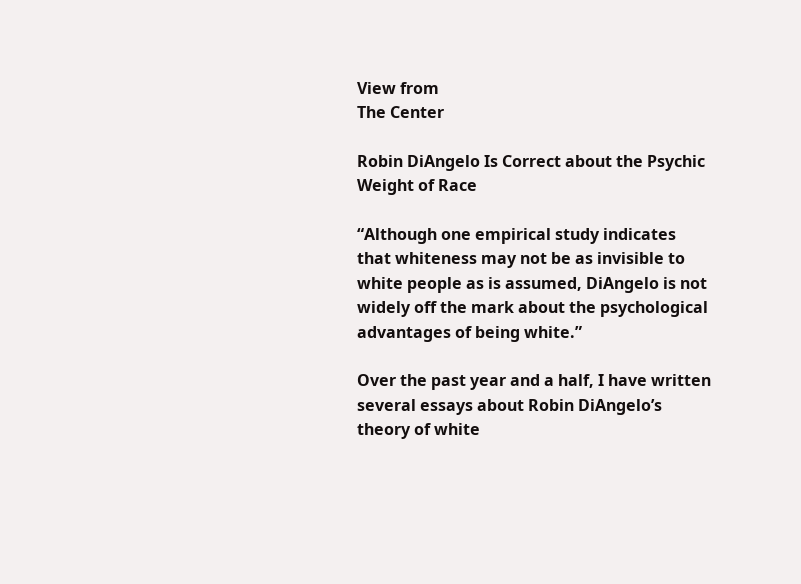View from
The Center

Robin DiAngelo Is Correct about the Psychic Weight of Race

“Although one empirical study indicates that whiteness may not be as invisible to white people as is assumed, DiAngelo is not widely off the mark about the psychological advantages of being white.”

Over the past year and a half, I have written several essays about Robin DiAngelo’s theory of white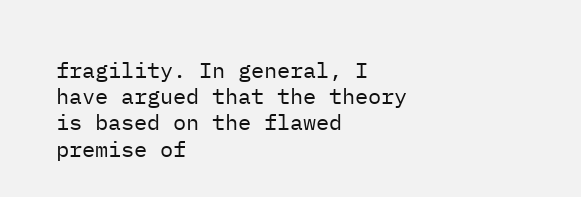fragility. In general, I have argued that the theory is based on the flawed premise of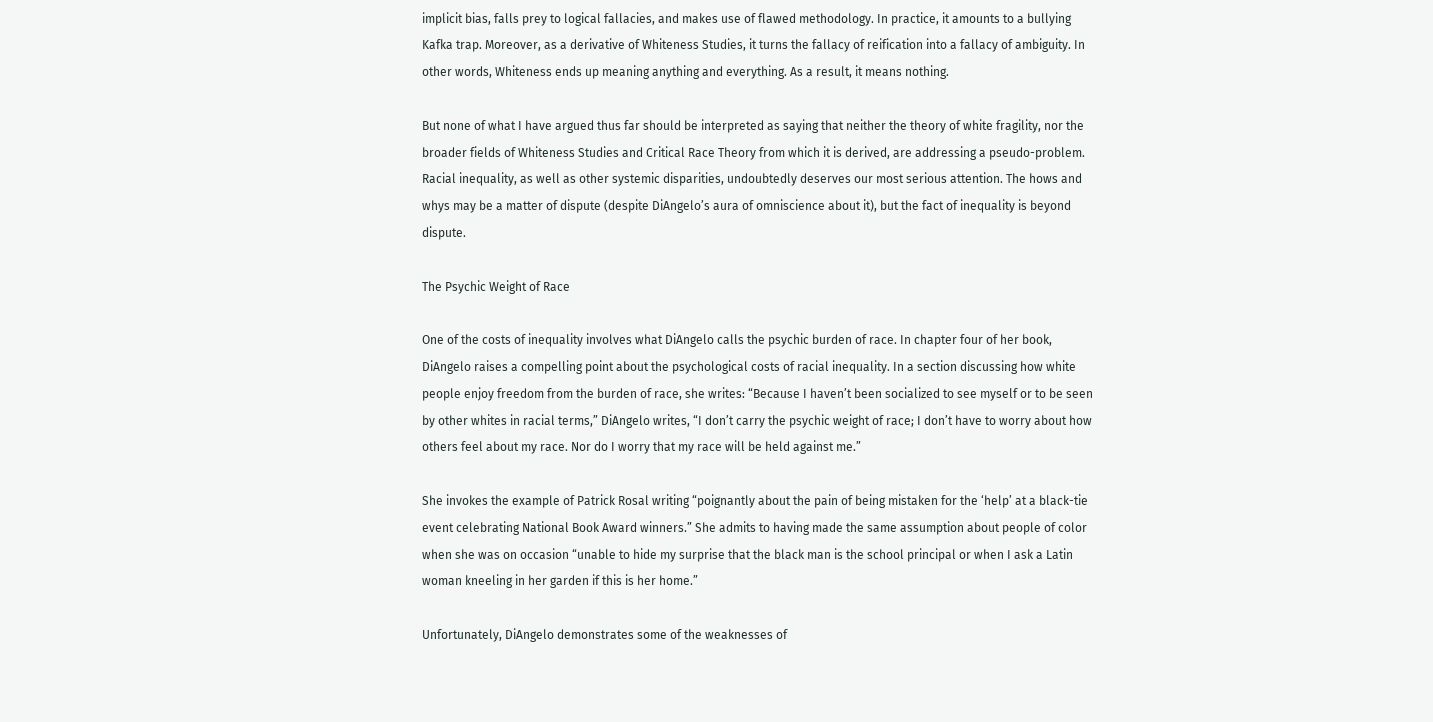implicit bias, falls prey to logical fallacies, and makes use of flawed methodology. In practice, it amounts to a bullying Kafka trap. Moreover, as a derivative of Whiteness Studies, it turns the fallacy of reification into a fallacy of ambiguity. In other words, Whiteness ends up meaning anything and everything. As a result, it means nothing.

But none of what I have argued thus far should be interpreted as saying that neither the theory of white fragility, nor the broader fields of Whiteness Studies and Critical Race Theory from which it is derived, are addressing a pseudo-problem. Racial inequality, as well as other systemic disparities, undoubtedly deserves our most serious attention. The hows and whys may be a matter of dispute (despite DiAngelo’s aura of omniscience about it), but the fact of inequality is beyond dispute.

The Psychic Weight of Race

One of the costs of inequality involves what DiAngelo calls the psychic burden of race. In chapter four of her book, DiAngelo raises a compelling point about the psychological costs of racial inequality. In a section discussing how white people enjoy freedom from the burden of race, she writes: “Because I haven’t been socialized to see myself or to be seen by other whites in racial terms,” DiAngelo writes, “I don’t carry the psychic weight of race; I don’t have to worry about how others feel about my race. Nor do I worry that my race will be held against me.”

She invokes the example of Patrick Rosal writing “poignantly about the pain of being mistaken for the ‘help’ at a black-tie event celebrating National Book Award winners.” She admits to having made the same assumption about people of color when she was on occasion “unable to hide my surprise that the black man is the school principal or when I ask a Latin woman kneeling in her garden if this is her home.”

Unfortunately, DiAngelo demonstrates some of the weaknesses of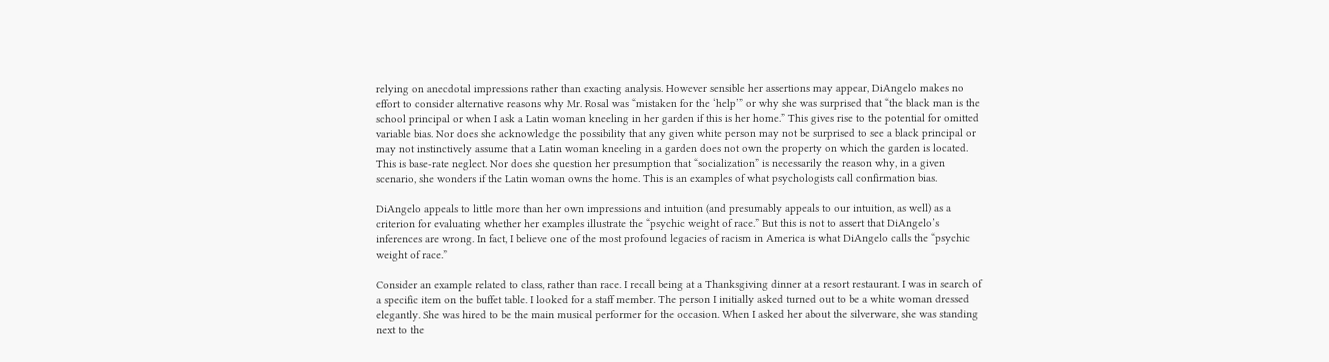relying on anecdotal impressions rather than exacting analysis. However sensible her assertions may appear, DiAngelo makes no effort to consider alternative reasons why Mr. Rosal was “mistaken for the ‘help’” or why she was surprised that “the black man is the school principal or when I ask a Latin woman kneeling in her garden if this is her home.” This gives rise to the potential for omitted variable bias. Nor does she acknowledge the possibility that any given white person may not be surprised to see a black principal or may not instinctively assume that a Latin woman kneeling in a garden does not own the property on which the garden is located. This is base-rate neglect. Nor does she question her presumption that “socialization” is necessarily the reason why, in a given scenario, she wonders if the Latin woman owns the home. This is an examples of what psychologists call confirmation bias.

DiAngelo appeals to little more than her own impressions and intuition (and presumably appeals to our intuition, as well) as a criterion for evaluating whether her examples illustrate the “psychic weight of race.” But this is not to assert that DiAngelo’s inferences are wrong. In fact, I believe one of the most profound legacies of racism in America is what DiAngelo calls the “psychic weight of race.”

Consider an example related to class, rather than race. I recall being at a Thanksgiving dinner at a resort restaurant. I was in search of a specific item on the buffet table. I looked for a staff member. The person I initially asked turned out to be a white woman dressed elegantly. She was hired to be the main musical performer for the occasion. When I asked her about the silverware, she was standing next to the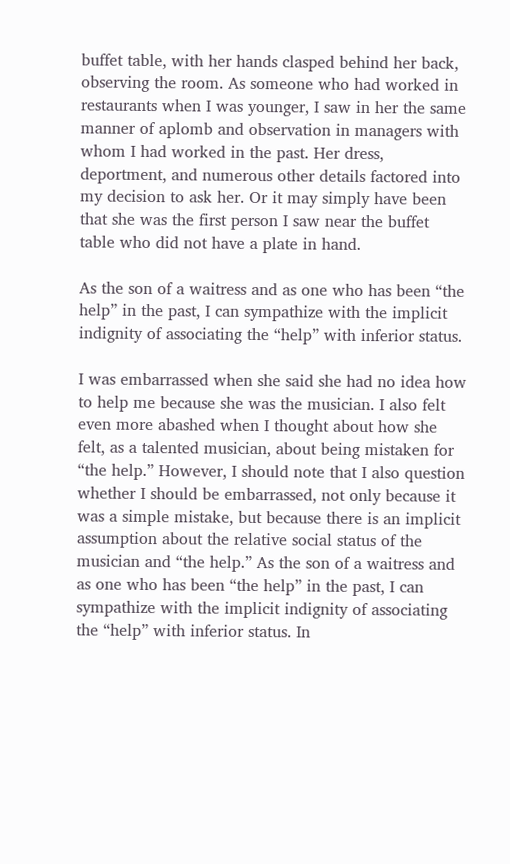buffet table, with her hands clasped behind her back, observing the room. As someone who had worked in restaurants when I was younger, I saw in her the same manner of aplomb and observation in managers with whom I had worked in the past. Her dress, deportment, and numerous other details factored into my decision to ask her. Or it may simply have been that she was the first person I saw near the buffet table who did not have a plate in hand.

As the son of a waitress and as one who has been “the help” in the past, I can sympathize with the implicit indignity of associating the “help” with inferior status.

I was embarrassed when she said she had no idea how to help me because she was the musician. I also felt even more abashed when I thought about how she felt, as a talented musician, about being mistaken for “the help.” However, I should note that I also question whether I should be embarrassed, not only because it was a simple mistake, but because there is an implicit assumption about the relative social status of the musician and “the help.” As the son of a waitress and as one who has been “the help” in the past, I can sympathize with the implicit indignity of associating the “help” with inferior status. In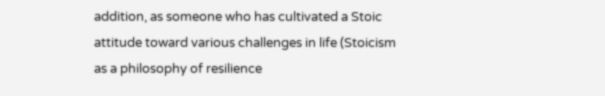addition, as someone who has cultivated a Stoic attitude toward various challenges in life (Stoicism as a philosophy of resilience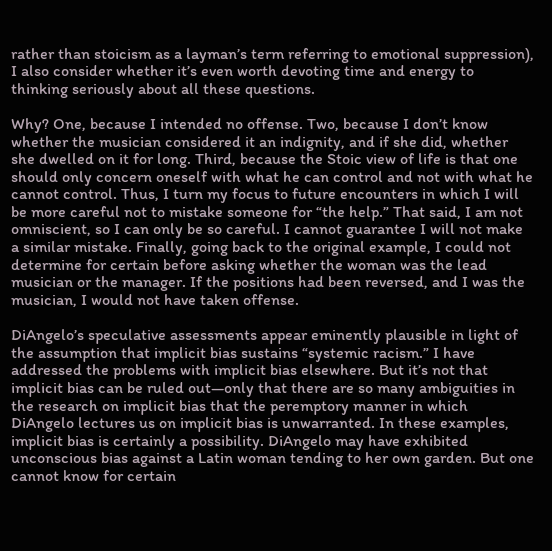rather than stoicism as a layman’s term referring to emotional suppression), I also consider whether it’s even worth devoting time and energy to thinking seriously about all these questions.

Why? One, because I intended no offense. Two, because I don’t know whether the musician considered it an indignity, and if she did, whether she dwelled on it for long. Third, because the Stoic view of life is that one should only concern oneself with what he can control and not with what he cannot control. Thus, I turn my focus to future encounters in which I will be more careful not to mistake someone for “the help.” That said, I am not omniscient, so I can only be so careful. I cannot guarantee I will not make a similar mistake. Finally, going back to the original example, I could not determine for certain before asking whether the woman was the lead musician or the manager. If the positions had been reversed, and I was the musician, I would not have taken offense.

DiAngelo’s speculative assessments appear eminently plausible in light of the assumption that implicit bias sustains “systemic racism.” I have addressed the problems with implicit bias elsewhere. But it’s not that implicit bias can be ruled out—only that there are so many ambiguities in the research on implicit bias that the peremptory manner in which DiAngelo lectures us on implicit bias is unwarranted. In these examples, implicit bias is certainly a possibility. DiAngelo may have exhibited unconscious bias against a Latin woman tending to her own garden. But one cannot know for certain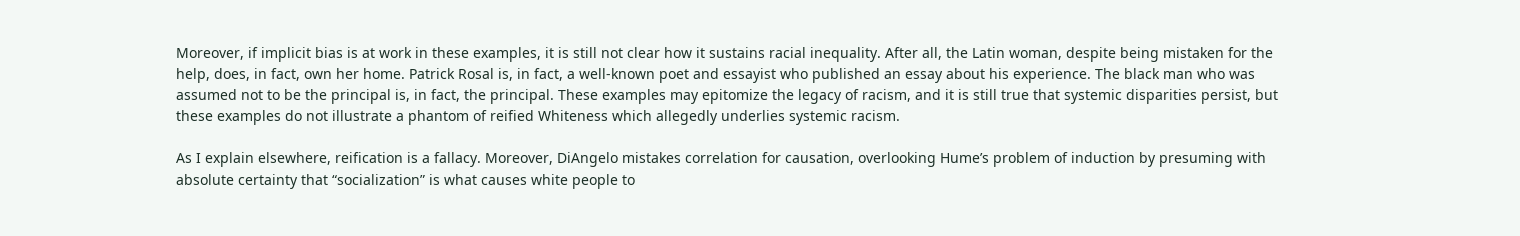Moreover, if implicit bias is at work in these examples, it is still not clear how it sustains racial inequality. After all, the Latin woman, despite being mistaken for the help, does, in fact, own her home. Patrick Rosal is, in fact, a well-known poet and essayist who published an essay about his experience. The black man who was assumed not to be the principal is, in fact, the principal. These examples may epitomize the legacy of racism, and it is still true that systemic disparities persist, but these examples do not illustrate a phantom of reified Whiteness which allegedly underlies systemic racism.

As I explain elsewhere, reification is a fallacy. Moreover, DiAngelo mistakes correlation for causation, overlooking Hume’s problem of induction by presuming with absolute certainty that “socialization” is what causes white people to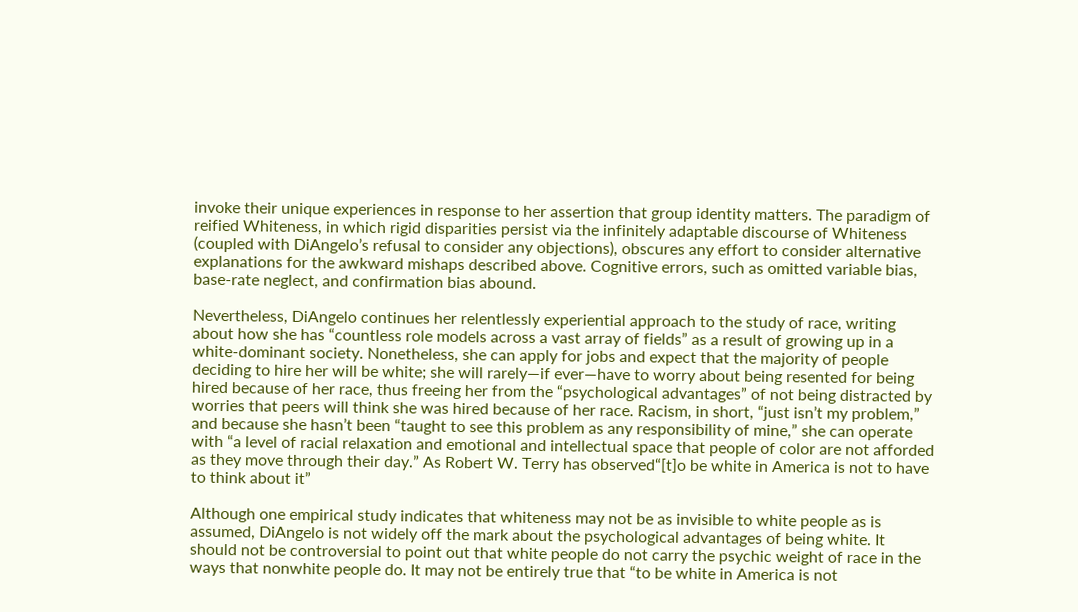invoke their unique experiences in response to her assertion that group identity matters. The paradigm of reified Whiteness, in which rigid disparities persist via the infinitely adaptable discourse of Whiteness (coupled with DiAngelo’s refusal to consider any objections), obscures any effort to consider alternative explanations for the awkward mishaps described above. Cognitive errors, such as omitted variable bias, base-rate neglect, and confirmation bias abound.

Nevertheless, DiAngelo continues her relentlessly experiential approach to the study of race, writing about how she has “countless role models across a vast array of fields” as a result of growing up in a white-dominant society. Nonetheless, she can apply for jobs and expect that the majority of people deciding to hire her will be white; she will rarely—if ever—have to worry about being resented for being hired because of her race, thus freeing her from the “psychological advantages” of not being distracted by worries that peers will think she was hired because of her race. Racism, in short, “just isn’t my problem,” and because she hasn’t been “taught to see this problem as any responsibility of mine,” she can operate with “a level of racial relaxation and emotional and intellectual space that people of color are not afforded as they move through their day.” As Robert W. Terry has observed“[t]o be white in America is not to have to think about it”

Although one empirical study indicates that whiteness may not be as invisible to white people as is assumed, DiAngelo is not widely off the mark about the psychological advantages of being white. It should not be controversial to point out that white people do not carry the psychic weight of race in the ways that nonwhite people do. It may not be entirely true that “to be white in America is not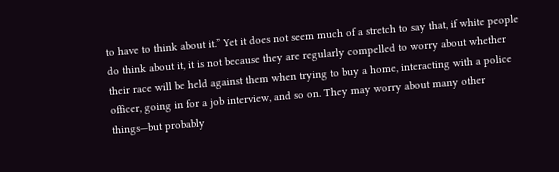to have to think about it.” Yet it does not seem much of a stretch to say that, if white people do think about it, it is not because they are regularly compelled to worry about whether their race will be held against them when trying to buy a home, interacting with a police officer, going in for a job interview, and so on. They may worry about many other things—but probably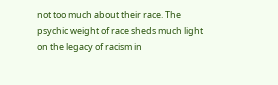not too much about their race. The psychic weight of race sheds much light on the legacy of racism in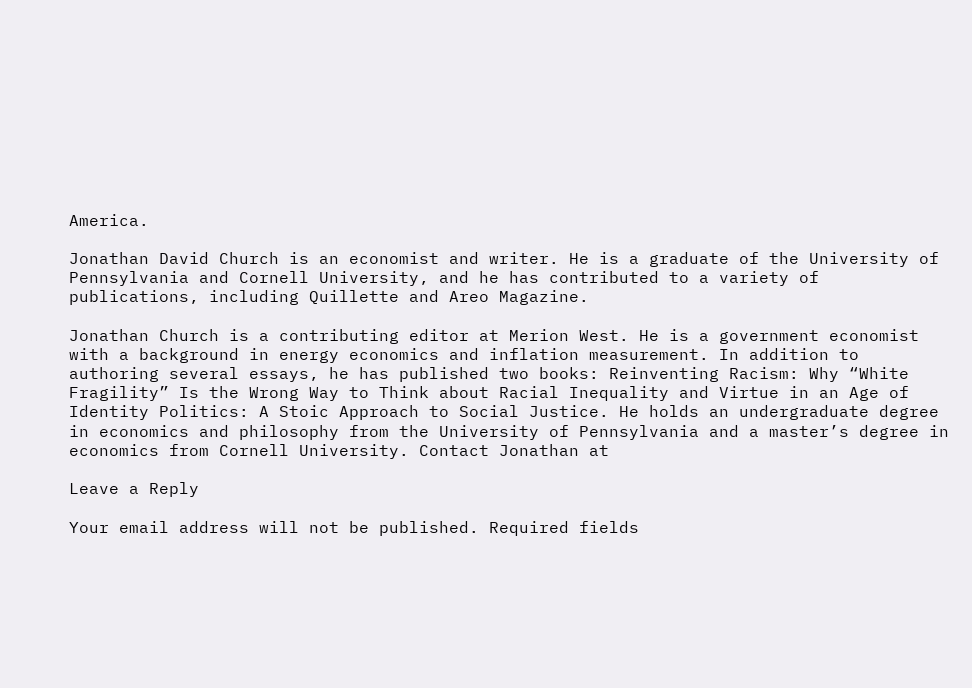America.

Jonathan David Church is an economist and writer. He is a graduate of the University of Pennsylvania and Cornell University, and he has contributed to a variety of publications, including Quillette and Areo Magazine.

Jonathan Church is a contributing editor at Merion West. He is a government economist with a background in energy economics and inflation measurement. In addition to authoring several essays, he has published two books: Reinventing Racism: Why “White Fragility” Is the Wrong Way to Think about Racial Inequality and Virtue in an Age of Identity Politics: A Stoic Approach to Social Justice. He holds an undergraduate degree in economics and philosophy from the University of Pennsylvania and a master’s degree in economics from Cornell University. Contact Jonathan at

Leave a Reply

Your email address will not be published. Required fields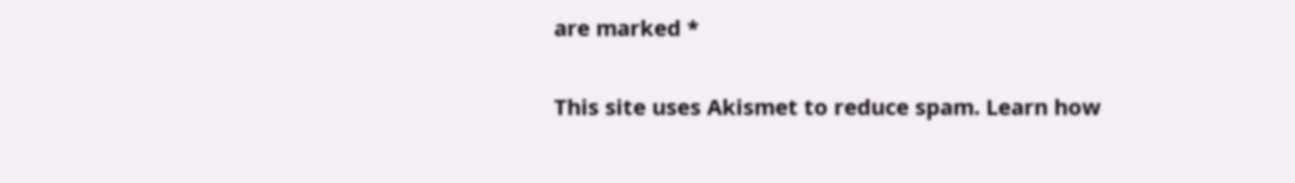are marked *

This site uses Akismet to reduce spam. Learn how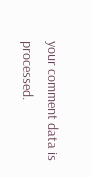your comment data is processed.